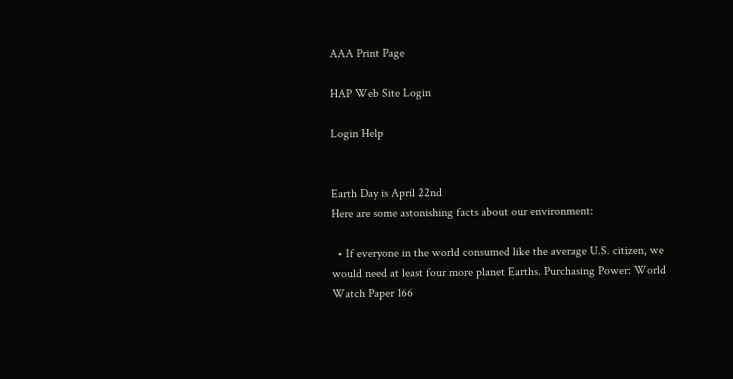AAA Print Page

HAP Web Site Login

Login Help


Earth Day is April 22nd
Here are some astonishing facts about our environment:

  • If everyone in the world consumed like the average U.S. citizen, we would need at least four more planet Earths. Purchasing Power: World Watch Paper 166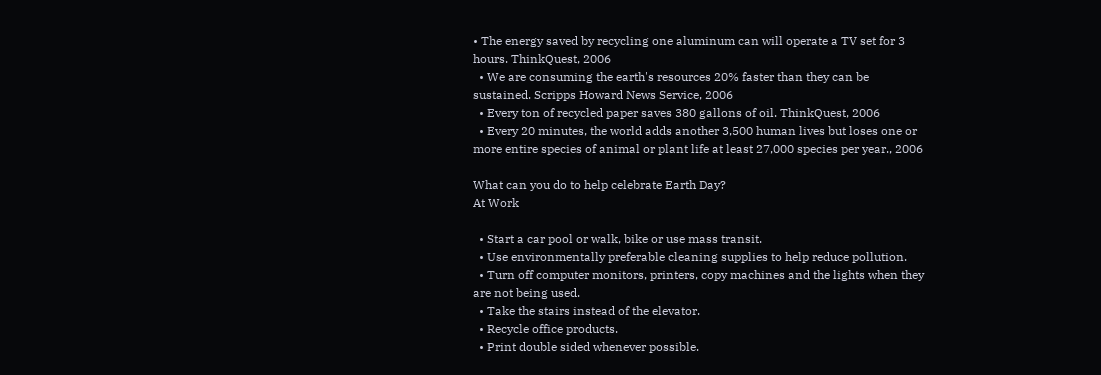• The energy saved by recycling one aluminum can will operate a TV set for 3 hours. ThinkQuest, 2006
  • We are consuming the earth's resources 20% faster than they can be sustained. Scripps Howard News Service, 2006
  • Every ton of recycled paper saves 380 gallons of oil. ThinkQuest, 2006
  • Every 20 minutes, the world adds another 3,500 human lives but loses one or more entire species of animal or plant life at least 27,000 species per year., 2006

What can you do to help celebrate Earth Day?
At Work

  • Start a car pool or walk, bike or use mass transit.
  • Use environmentally preferable cleaning supplies to help reduce pollution.
  • Turn off computer monitors, printers, copy machines and the lights when they are not being used.
  • Take the stairs instead of the elevator.
  • Recycle office products.
  • Print double sided whenever possible.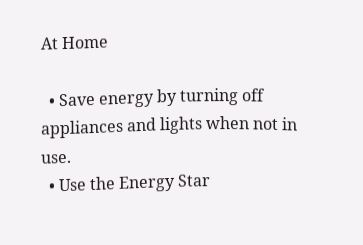At Home

  • Save energy by turning off appliances and lights when not in use.
  • Use the Energy Star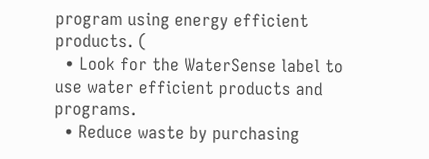program using energy efficient products. (
  • Look for the WaterSense label to use water efficient products and programs.
  • Reduce waste by purchasing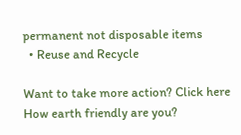permanent not disposable items
  • Reuse and Recycle

Want to take more action? Click here
How earth friendly are you?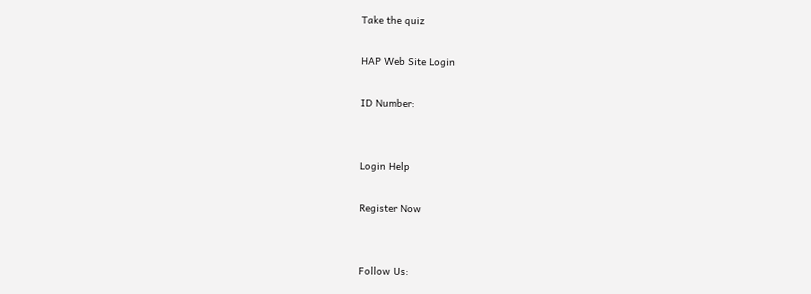Take the quiz

HAP Web Site Login

ID Number:


Login Help

Register Now


Follow Us: